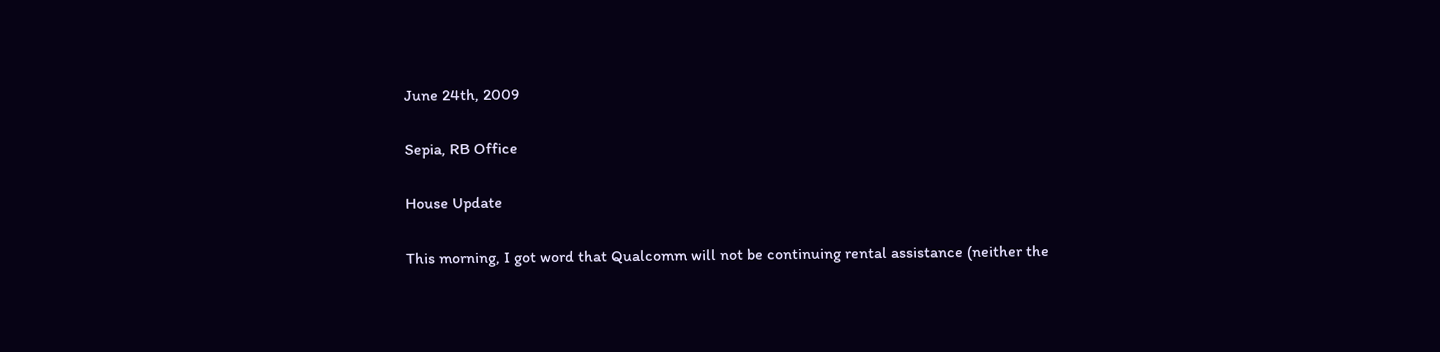June 24th, 2009

Sepia, RB Office

House Update

This morning, I got word that Qualcomm will not be continuing rental assistance (neither the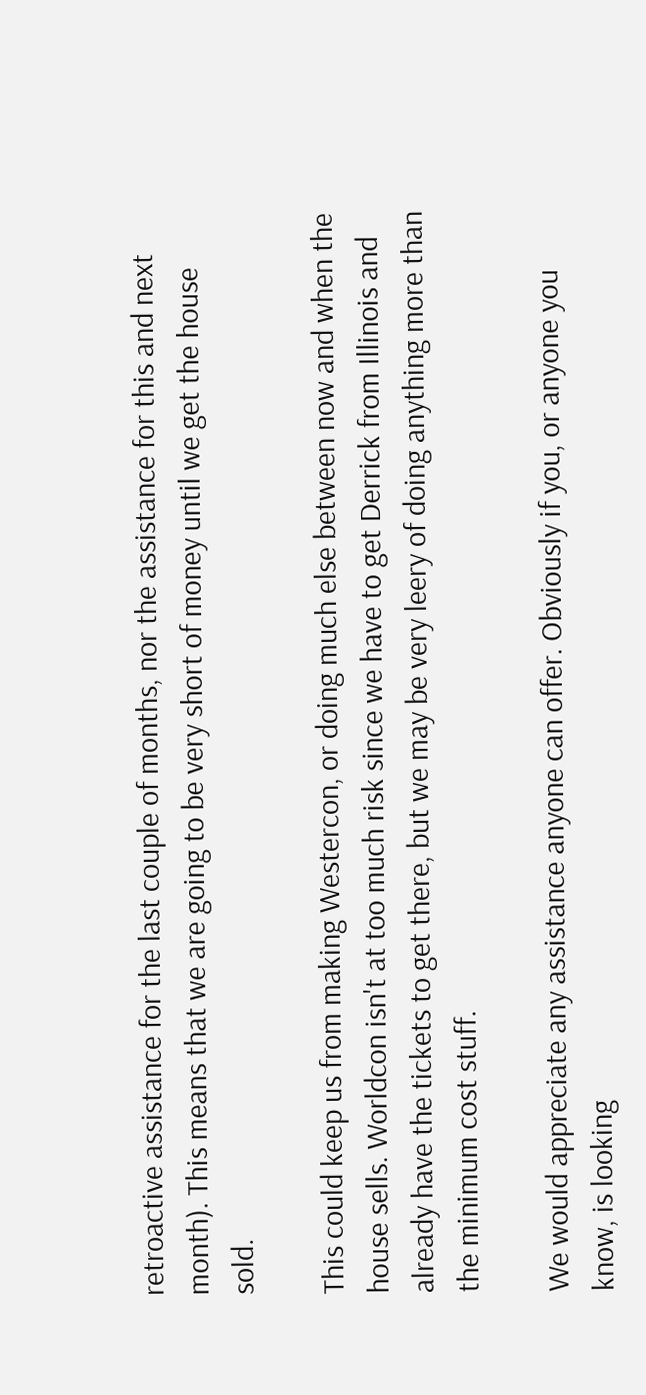retroactive assistance for the last couple of months, nor the assistance for this and next month). This means that we are going to be very short of money until we get the house sold.

This could keep us from making Westercon, or doing much else between now and when the house sells. Worldcon isn't at too much risk since we have to get Derrick from Illinois and already have the tickets to get there, but we may be very leery of doing anything more than the minimum cost stuff.

We would appreciate any assistance anyone can offer. Obviously if you, or anyone you know, is looking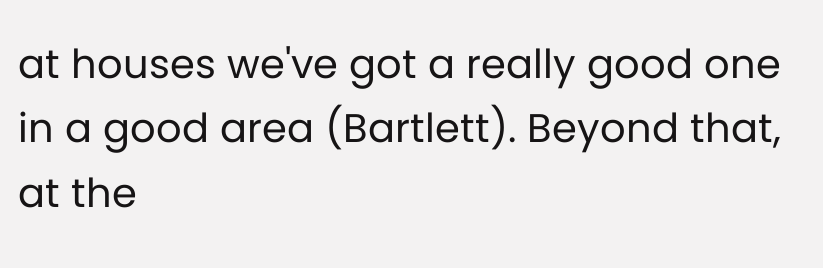at houses we've got a really good one in a good area (Bartlett). Beyond that, at the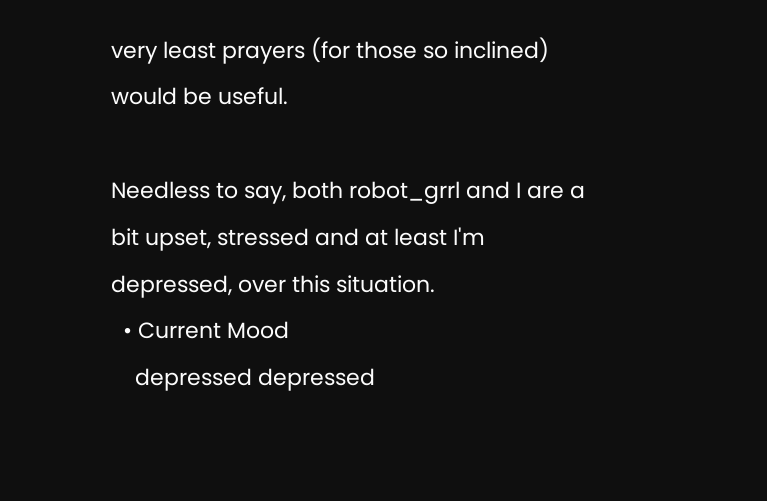very least prayers (for those so inclined) would be useful.

Needless to say, both robot_grrl and I are a bit upset, stressed and at least I'm depressed, over this situation.
  • Current Mood
    depressed depressed